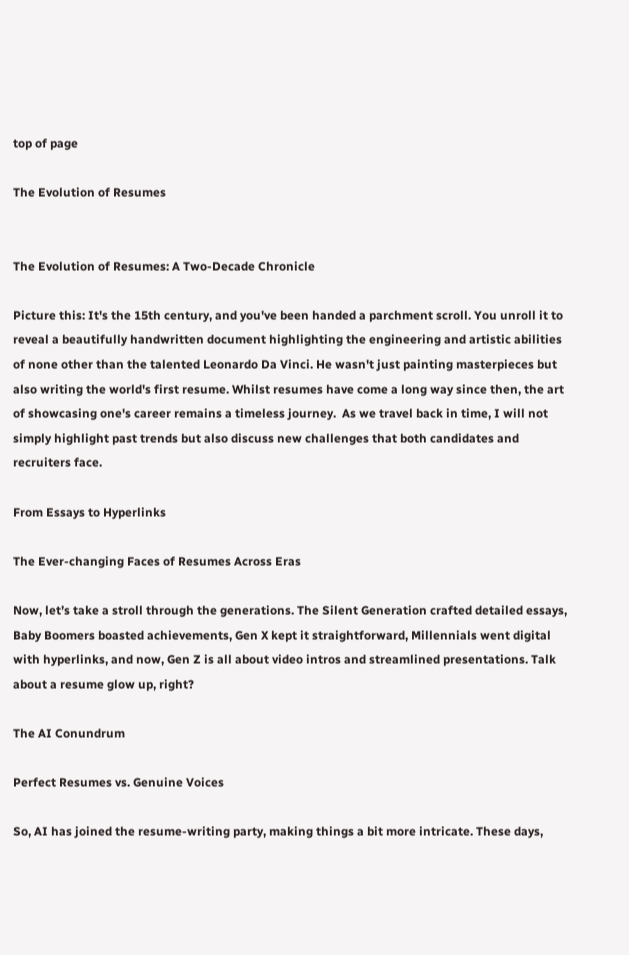top of page

The Evolution of Resumes


The Evolution of Resumes: A Two-Decade Chronicle

Picture this: It's the 15th century, and you've been handed a parchment scroll. You unroll it to reveal a beautifully handwritten document highlighting the engineering and artistic abilities of none other than the talented Leonardo Da Vinci. He wasn't just painting masterpieces but also writing the world's first resume. Whilst resumes have come a long way since then, the art of showcasing one's career remains a timeless journey.  As we travel back in time, I will not simply highlight past trends but also discuss new challenges that both candidates and recruiters face.

From Essays to Hyperlinks

The Ever-changing Faces of Resumes Across Eras

Now, let’s take a stroll through the generations. The Silent Generation crafted detailed essays, Baby Boomers boasted achievements, Gen X kept it straightforward, Millennials went digital with hyperlinks, and now, Gen Z is all about video intros and streamlined presentations. Talk about a resume glow up, right?

The AI Conundrum

Perfect Resumes vs. Genuine Voices

So, AI has joined the resume-writing party, making things a bit more intricate. These days,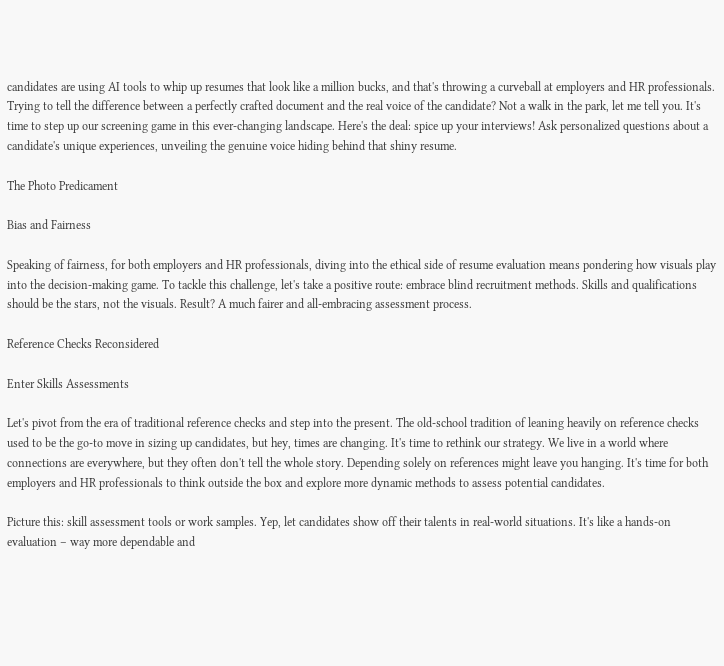candidates are using AI tools to whip up resumes that look like a million bucks, and that's throwing a curveball at employers and HR professionals. Trying to tell the difference between a perfectly crafted document and the real voice of the candidate? Not a walk in the park, let me tell you. It's time to step up our screening game in this ever-changing landscape. Here's the deal: spice up your interviews! Ask personalized questions about a candidate's unique experiences, unveiling the genuine voice hiding behind that shiny resume.

The Photo Predicament

Bias and Fairness

Speaking of fairness, for both employers and HR professionals, diving into the ethical side of resume evaluation means pondering how visuals play into the decision-making game. To tackle this challenge, let's take a positive route: embrace blind recruitment methods. Skills and qualifications should be the stars, not the visuals. Result? A much fairer and all-embracing assessment process.

Reference Checks Reconsidered

Enter Skills Assessments

Let's pivot from the era of traditional reference checks and step into the present. The old-school tradition of leaning heavily on reference checks used to be the go-to move in sizing up candidates, but hey, times are changing. It's time to rethink our strategy. We live in a world where connections are everywhere, but they often don't tell the whole story. Depending solely on references might leave you hanging. It's time for both employers and HR professionals to think outside the box and explore more dynamic methods to assess potential candidates.

Picture this: skill assessment tools or work samples. Yep, let candidates show off their talents in real-world situations. It's like a hands-on evaluation – way more dependable and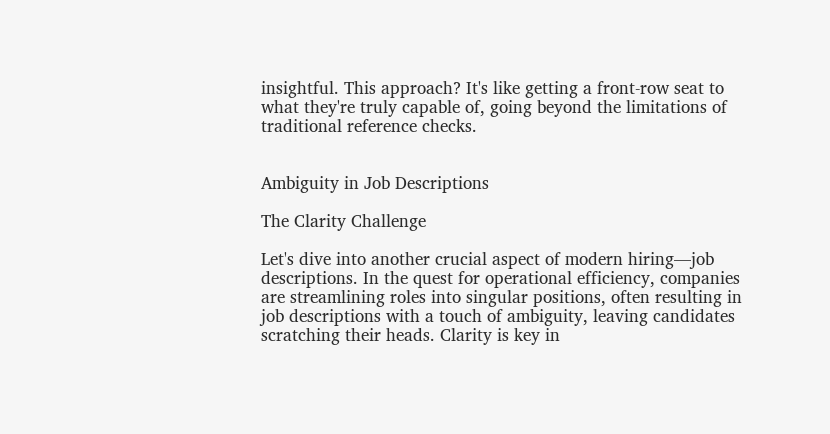insightful. This approach? It's like getting a front-row seat to what they're truly capable of, going beyond the limitations of traditional reference checks.


Ambiguity in Job Descriptions

The Clarity Challenge

Let's dive into another crucial aspect of modern hiring—job descriptions. In the quest for operational efficiency, companies are streamlining roles into singular positions, often resulting in job descriptions with a touch of ambiguity, leaving candidates scratching their heads. Clarity is key in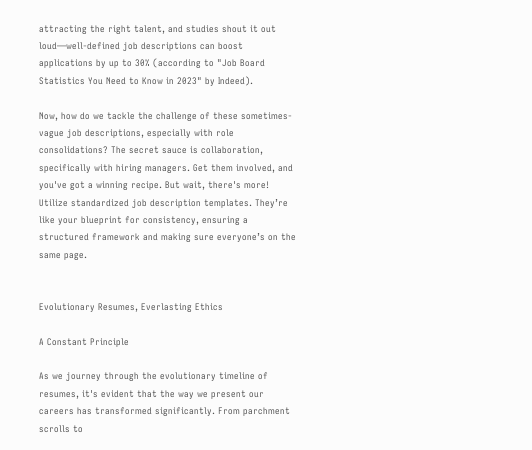attracting the right talent, and studies shout it out loud—well-defined job descriptions can boost applications by up to 30% (according to "Job Board Statistics You Need to Know in 2023" by Indeed).

Now, how do we tackle the challenge of these sometimes-vague job descriptions, especially with role consolidations? The secret sauce is collaboration, specifically with hiring managers. Get them involved, and you've got a winning recipe. But wait, there's more! Utilize standardized job description templates. They’re like your blueprint for consistency, ensuring a structured framework and making sure everyone’s on the same page.


Evolutionary Resumes, Everlasting Ethics

A Constant Principle

As we journey through the evolutionary timeline of resumes, it's evident that the way we present our careers has transformed significantly. From parchment scrolls to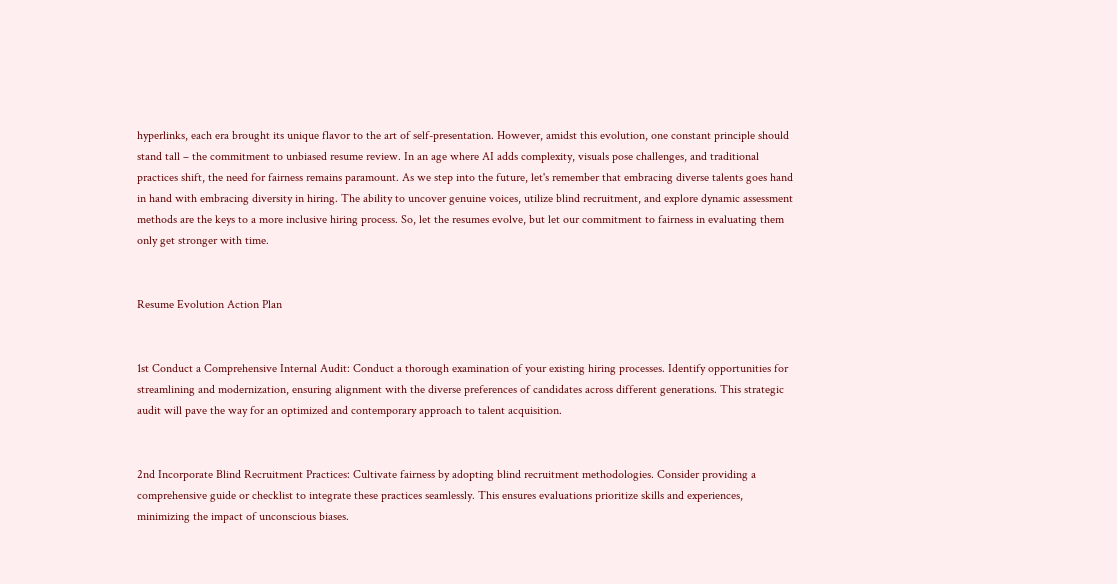hyperlinks, each era brought its unique flavor to the art of self-presentation. However, amidst this evolution, one constant principle should stand tall – the commitment to unbiased resume review. In an age where AI adds complexity, visuals pose challenges, and traditional practices shift, the need for fairness remains paramount. As we step into the future, let's remember that embracing diverse talents goes hand in hand with embracing diversity in hiring. The ability to uncover genuine voices, utilize blind recruitment, and explore dynamic assessment methods are the keys to a more inclusive hiring process. So, let the resumes evolve, but let our commitment to fairness in evaluating them only get stronger with time.


Resume Evolution Action Plan


1st Conduct a Comprehensive Internal Audit: Conduct a thorough examination of your existing hiring processes. Identify opportunities for streamlining and modernization, ensuring alignment with the diverse preferences of candidates across different generations. This strategic audit will pave the way for an optimized and contemporary approach to talent acquisition.


2nd Incorporate Blind Recruitment Practices: Cultivate fairness by adopting blind recruitment methodologies. Consider providing a comprehensive guide or checklist to integrate these practices seamlessly. This ensures evaluations prioritize skills and experiences, minimizing the impact of unconscious biases.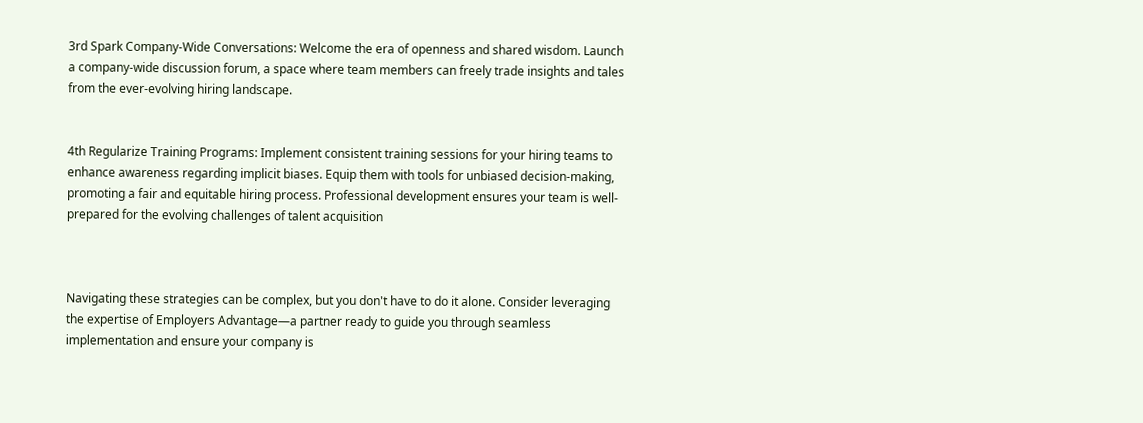3rd Spark Company-Wide Conversations: Welcome the era of openness and shared wisdom. Launch a company-wide discussion forum, a space where team members can freely trade insights and tales from the ever-evolving hiring landscape.


4th Regularize Training Programs: Implement consistent training sessions for your hiring teams to enhance awareness regarding implicit biases. Equip them with tools for unbiased decision-making, promoting a fair and equitable hiring process. Professional development ensures your team is well-prepared for the evolving challenges of talent acquisition



Navigating these strategies can be complex, but you don't have to do it alone. Consider leveraging the expertise of Employers Advantage—a partner ready to guide you through seamless implementation and ensure your company is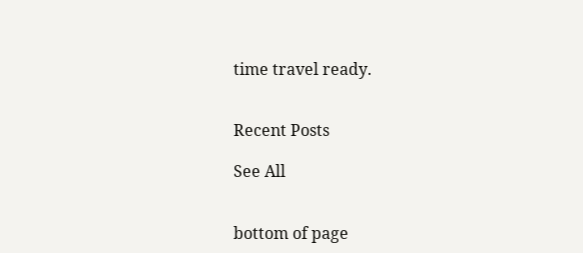time travel ready.


Recent Posts

See All


bottom of page